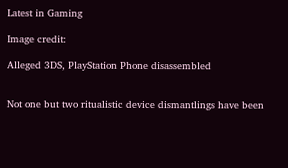Latest in Gaming

Image credit:

Alleged 3DS, PlayStation Phone disassembled


Not one but two ritualistic device dismantlings have been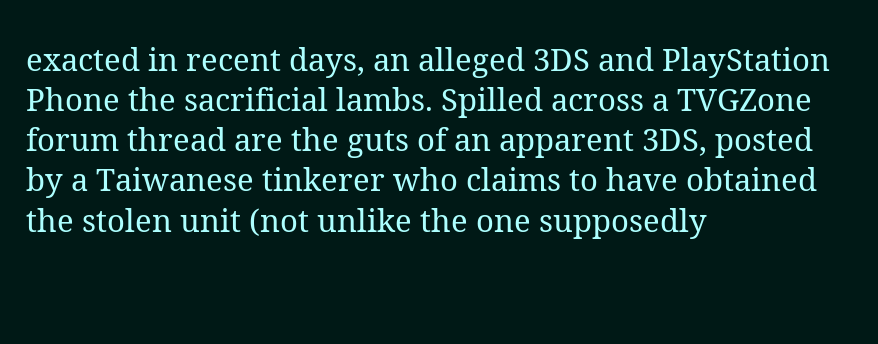exacted in recent days, an alleged 3DS and PlayStation Phone the sacrificial lambs. Spilled across a TVGZone forum thread are the guts of an apparent 3DS, posted by a Taiwanese tinkerer who claims to have obtained the stolen unit (not unlike the one supposedly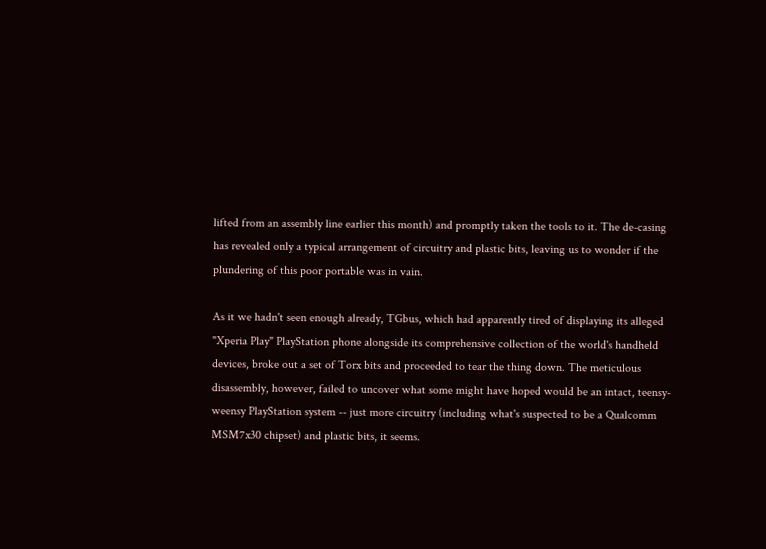lifted from an assembly line earlier this month) and promptly taken the tools to it. The de-casing has revealed only a typical arrangement of circuitry and plastic bits, leaving us to wonder if the plundering of this poor portable was in vain.

As it we hadn't seen enough already, TGbus, which had apparently tired of displaying its alleged "Xperia Play" PlayStation phone alongside its comprehensive collection of the world's handheld devices, broke out a set of Torx bits and proceeded to tear the thing down. The meticulous disassembly, however, failed to uncover what some might have hoped would be an intact, teensy-weensy PlayStation system -- just more circuitry (including what's suspected to be a Qualcomm MSM7x30 chipset) and plastic bits, it seems.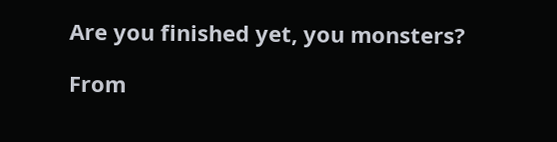Are you finished yet, you monsters?

From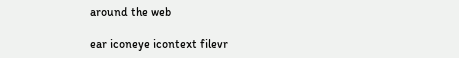around the web

ear iconeye icontext filevr